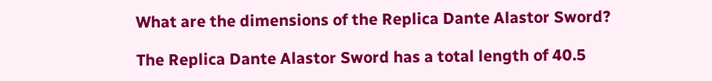What are the dimensions of the Replica Dante Alastor Sword?

The Replica Dante Alastor Sword has a total length of 40.5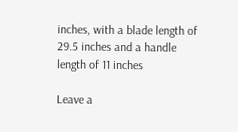inches, with a blade length of 29.5 inches and a handle length of 11 inches

Leave a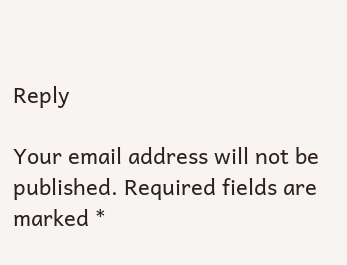Reply

Your email address will not be published. Required fields are marked *